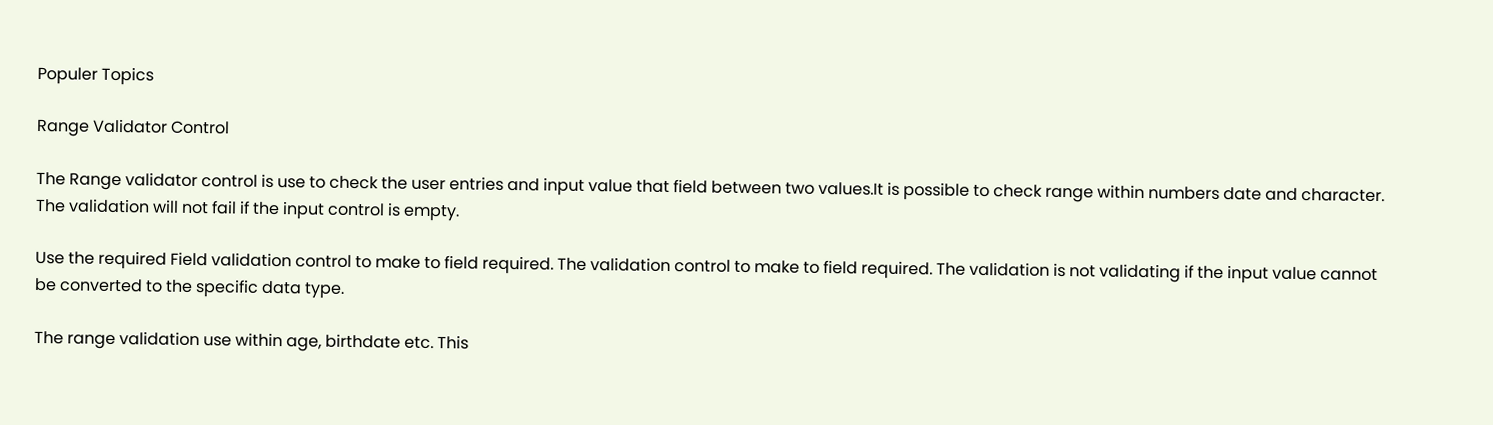Populer Topics

Range Validator Control

The Range validator control is use to check the user entries and input value that field between two values.It is possible to check range within numbers date and character. The validation will not fail if the input control is empty.

Use the required Field validation control to make to field required. The validation control to make to field required. The validation is not validating if the input value cannot be converted to the specific data type.

The range validation use within age, birthdate etc. This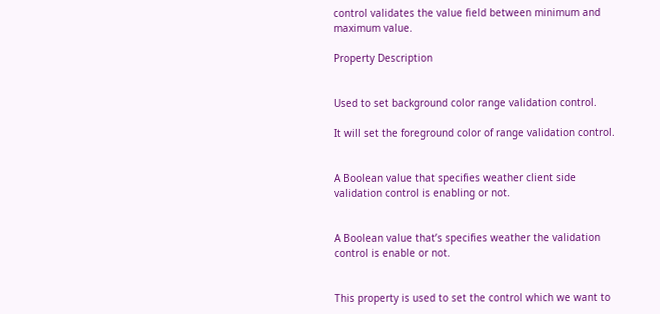control validates the value field between minimum and maximum value.

Property Description


Used to set background color range validation control.

It will set the foreground color of range validation control.


A Boolean value that specifies weather client side validation control is enabling or not.


A Boolean value that’s specifies weather the validation control is enable or not.


This property is used to set the control which we want to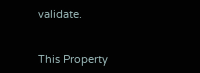validate.


This Property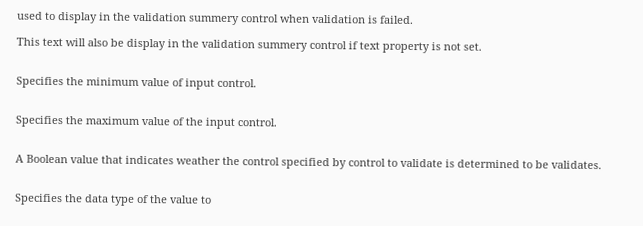used to display in the validation summery control when validation is failed.

This text will also be display in the validation summery control if text property is not set.


Specifies the minimum value of input control.


Specifies the maximum value of the input control.


A Boolean value that indicates weather the control specified by control to validate is determined to be validates.


Specifies the data type of the value to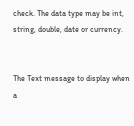check. The data type may be int, string, double, date or currency.


The Text message to display when a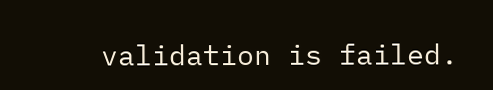validation is failed.